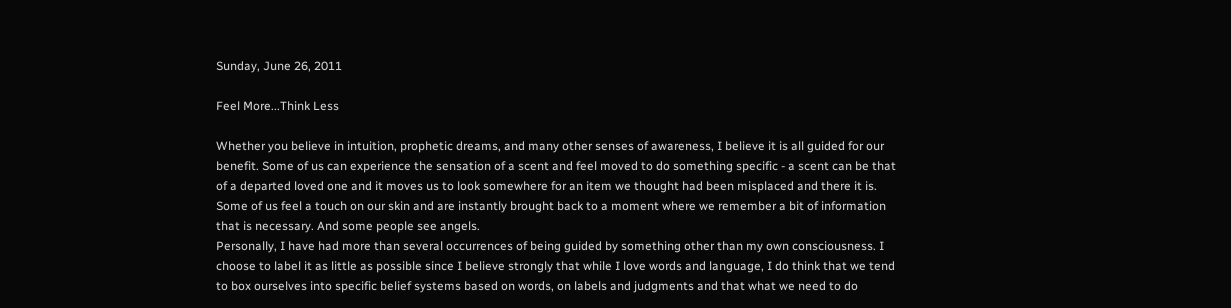Sunday, June 26, 2011

Feel More...Think Less

Whether you believe in intuition, prophetic dreams, and many other senses of awareness, I believe it is all guided for our benefit. Some of us can experience the sensation of a scent and feel moved to do something specific - a scent can be that of a departed loved one and it moves us to look somewhere for an item we thought had been misplaced and there it is. Some of us feel a touch on our skin and are instantly brought back to a moment where we remember a bit of information that is necessary. And some people see angels.
Personally, I have had more than several occurrences of being guided by something other than my own consciousness. I choose to label it as little as possible since I believe strongly that while I love words and language, I do think that we tend to box ourselves into specific belief systems based on words, on labels and judgments and that what we need to do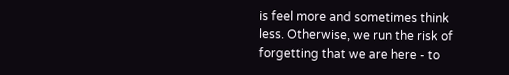is feel more and sometimes think less. Otherwise, we run the risk of forgetting that we are here - to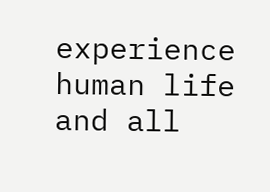experience human life and all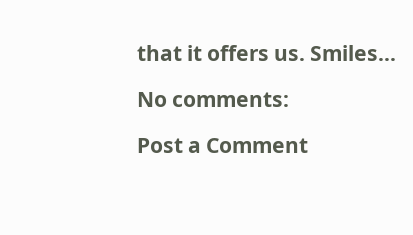that it offers us. Smiles...

No comments:

Post a Comment